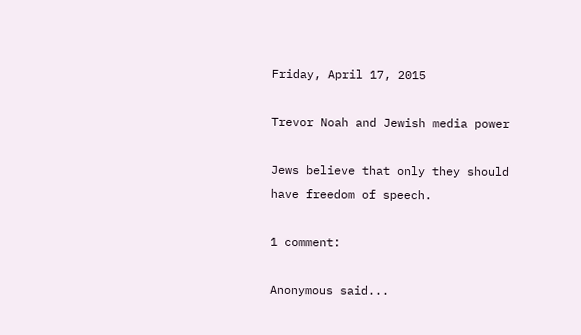Friday, April 17, 2015

Trevor Noah and Jewish media power

Jews believe that only they should have freedom of speech.

1 comment:

Anonymous said...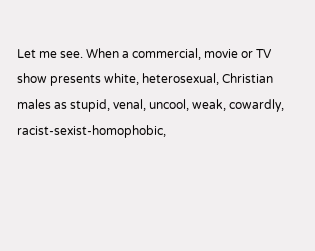Let me see. When a commercial, movie or TV show presents white, heterosexual, Christian males as stupid, venal, uncool, weak, cowardly, racist-sexist-homophobic,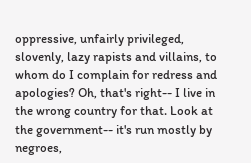oppressive, unfairly privileged, slovenly, lazy rapists and villains, to whom do I complain for redress and apologies? Oh, that's right-- I live in the wrong country for that. Look at the government-- it's run mostly by negroes,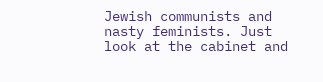Jewish communists and nasty feminists. Just look at the cabinet and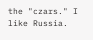the "czars." I like Russia.